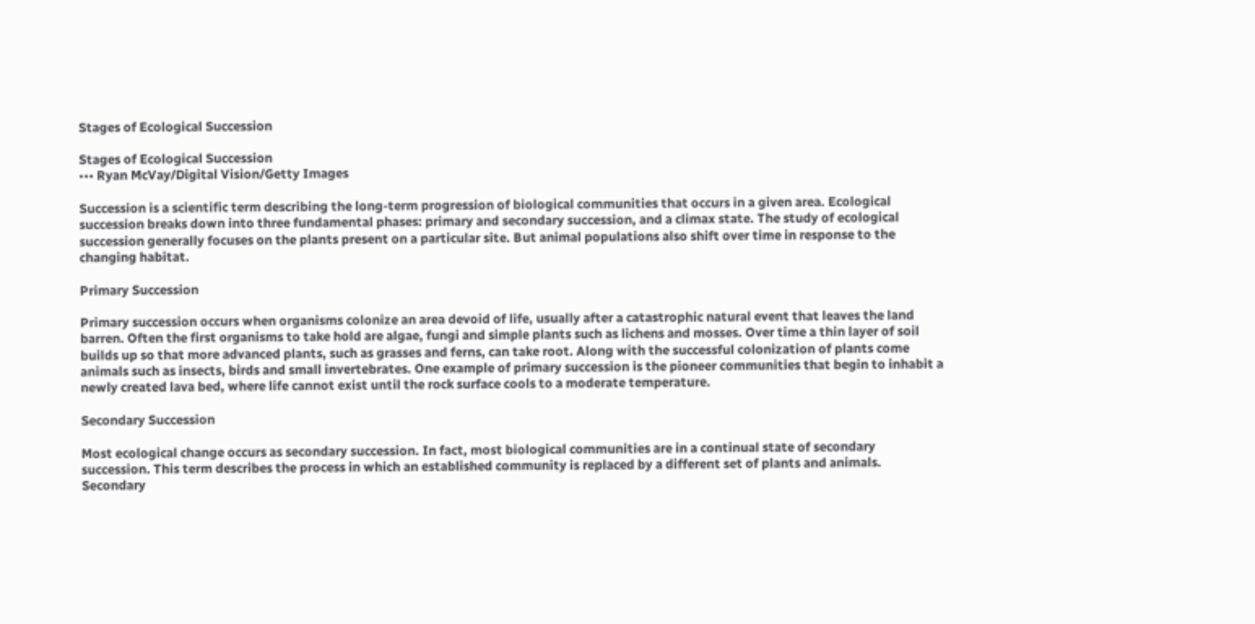Stages of Ecological Succession

Stages of Ecological Succession
••• Ryan McVay/Digital Vision/Getty Images

Succession is a scientific term describing the long-term progression of biological communities that occurs in a given area. Ecological succession breaks down into three fundamental phases: primary and secondary succession, and a climax state. The study of ecological succession generally focuses on the plants present on a particular site. But animal populations also shift over time in response to the changing habitat.

Primary Succession

Primary succession occurs when organisms colonize an area devoid of life, usually after a catastrophic natural event that leaves the land barren. Often the first organisms to take hold are algae, fungi and simple plants such as lichens and mosses. Over time a thin layer of soil builds up so that more advanced plants, such as grasses and ferns, can take root. Along with the successful colonization of plants come animals such as insects, birds and small invertebrates. One example of primary succession is the pioneer communities that begin to inhabit a newly created lava bed, where life cannot exist until the rock surface cools to a moderate temperature.

Secondary Succession

Most ecological change occurs as secondary succession. In fact, most biological communities are in a continual state of secondary succession. This term describes the process in which an established community is replaced by a different set of plants and animals. Secondary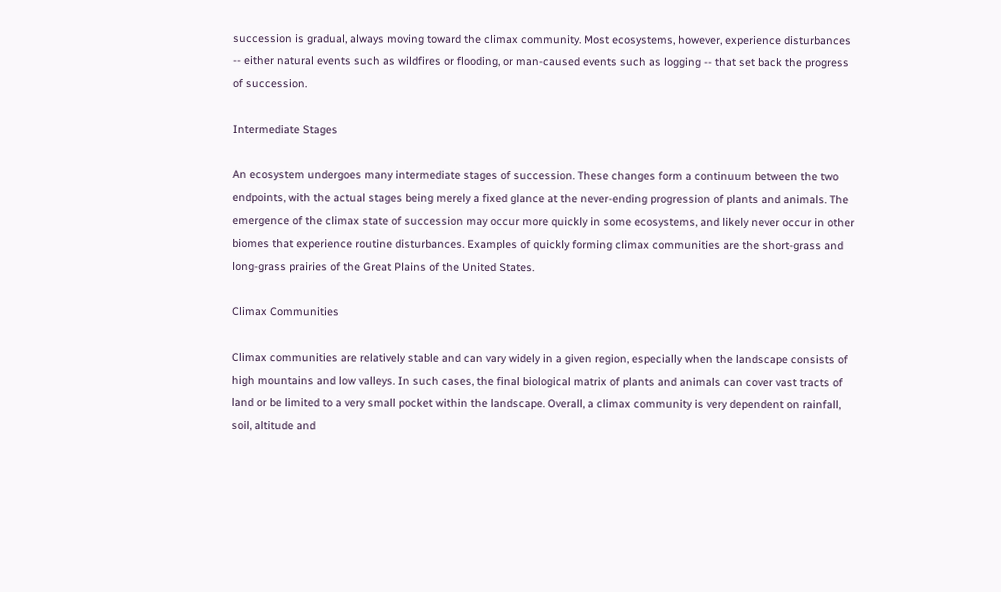succession is gradual, always moving toward the climax community. Most ecosystems, however, experience disturbances -- either natural events such as wildfires or flooding, or man-caused events such as logging -- that set back the progress of succession.

Intermediate Stages

An ecosystem undergoes many intermediate stages of succession. These changes form a continuum between the two endpoints, with the actual stages being merely a fixed glance at the never-ending progression of plants and animals. The emergence of the climax state of succession may occur more quickly in some ecosystems, and likely never occur in other biomes that experience routine disturbances. Examples of quickly forming climax communities are the short-grass and long-grass prairies of the Great Plains of the United States.

Climax Communities

Climax communities are relatively stable and can vary widely in a given region, especially when the landscape consists of high mountains and low valleys. In such cases, the final biological matrix of plants and animals can cover vast tracts of land or be limited to a very small pocket within the landscape. Overall, a climax community is very dependent on rainfall, soil, altitude and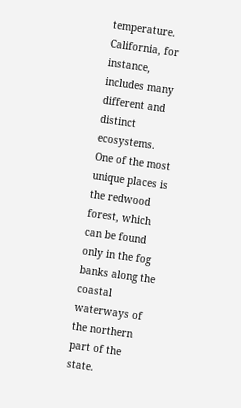temperature. California, for instance, includes many different and distinct ecosystems. One of the most unique places is the redwood forest, which can be found only in the fog banks along the coastal waterways of the northern part of the state.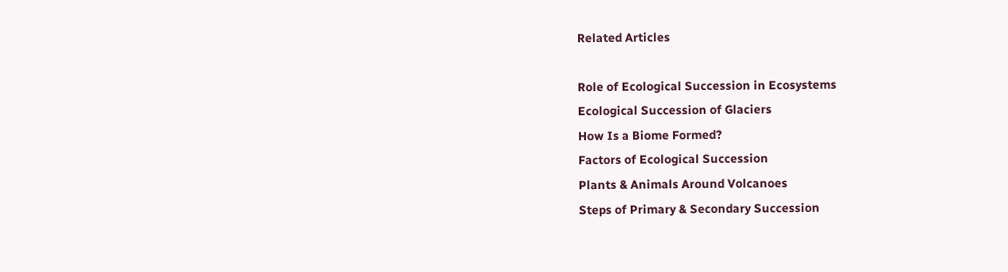Related Articles

Role of Ecological Succession in Ecosystems
Ecological Succession of Glaciers
How Is a Biome Formed?
Factors of Ecological Succession
Plants & Animals Around Volcanoes
Steps of Primary & Secondary Succession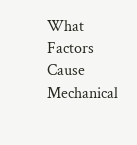What Factors Cause Mechanical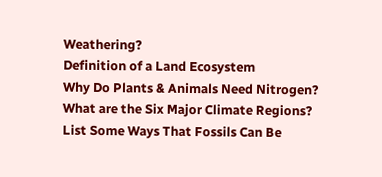Weathering?
Definition of a Land Ecosystem
Why Do Plants & Animals Need Nitrogen?
What are the Six Major Climate Regions?
List Some Ways That Fossils Can Be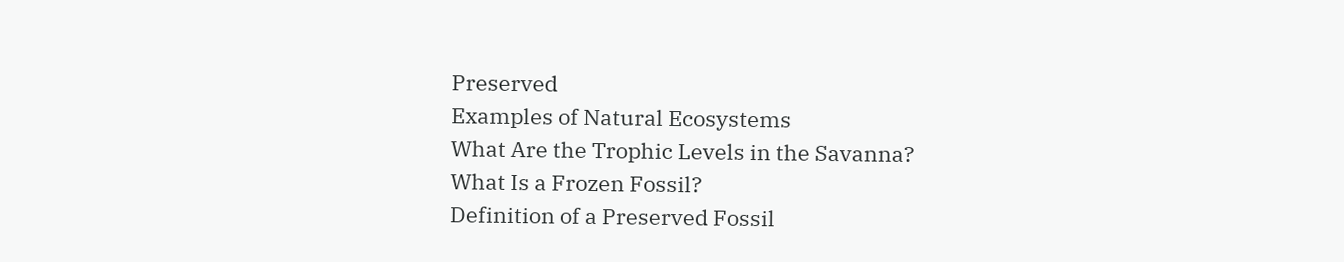Preserved
Examples of Natural Ecosystems
What Are the Trophic Levels in the Savanna?
What Is a Frozen Fossil?
Definition of a Preserved Fossil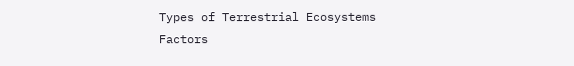Types of Terrestrial Ecosystems
Factors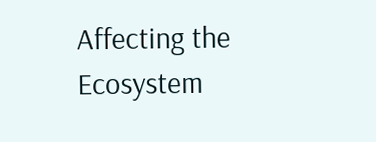Affecting the Ecosystem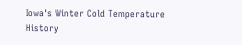Iowa's Winter Cold Temperature History